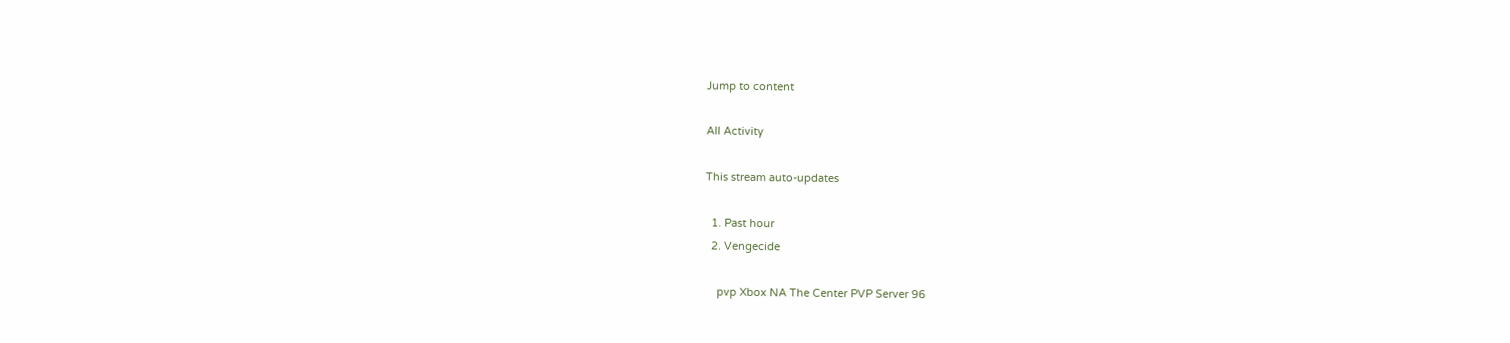Jump to content

All Activity

This stream auto-updates

  1. Past hour
  2. Vengecide

    pvp Xbox NA The Center PVP Server 96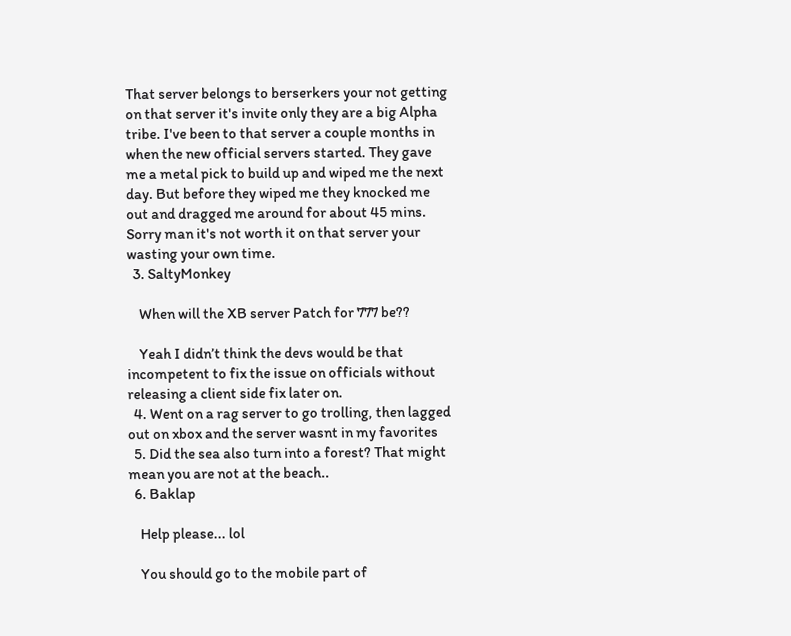That server belongs to berserkers your not getting on that server it's invite only they are a big Alpha tribe. I've been to that server a couple months in when the new official servers started. They gave me a metal pick to build up and wiped me the next day. But before they wiped me they knocked me out and dragged me around for about 45 mins. Sorry man it's not worth it on that server your wasting your own time.
  3. SaltyMonkey

    When will the XB server Patch for 777 be??

    Yeah I didn’t think the devs would be that incompetent to fix the issue on officials without releasing a client side fix later on.
  4. Went on a rag server to go trolling, then lagged out on xbox and the server wasnt in my favorites
  5. Did the sea also turn into a forest? That might mean you are not at the beach..
  6. Baklap

    Help please... lol

    You should go to the mobile part of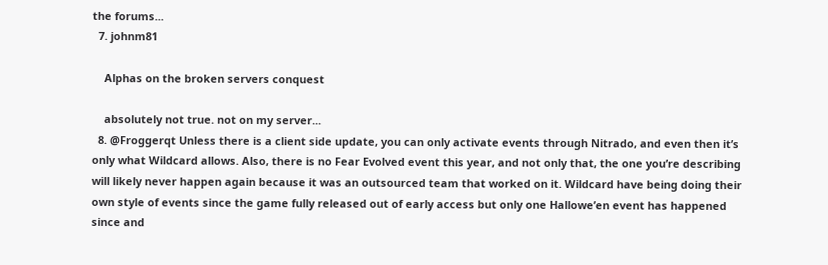the forums...
  7. johnm81

    Alphas on the broken servers conquest

    absolutely not true. not on my server...
  8. @Froggerqt Unless there is a client side update, you can only activate events through Nitrado, and even then it’s only what Wildcard allows. Also, there is no Fear Evolved event this year, and not only that, the one you’re describing will likely never happen again because it was an outsourced team that worked on it. Wildcard have being doing their own style of events since the game fully released out of early access but only one Hallowe’en event has happened since and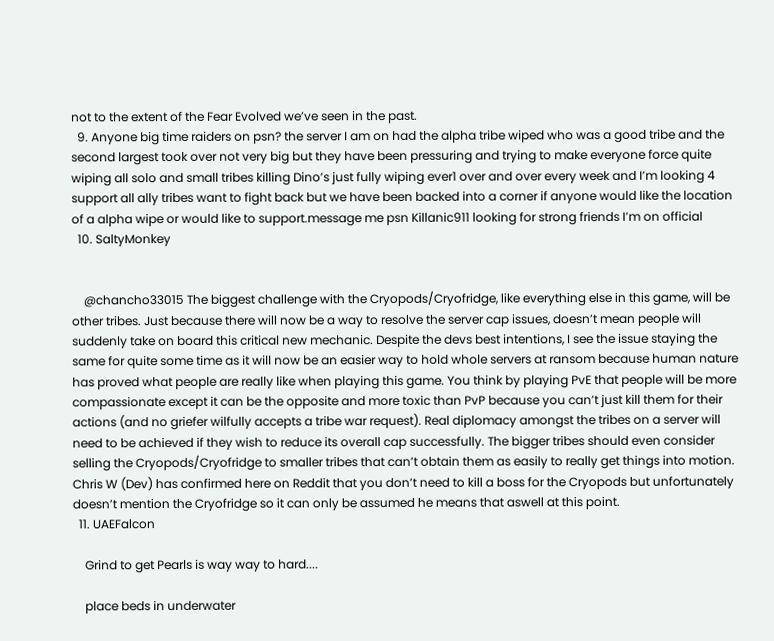not to the extent of the Fear Evolved we’ve seen in the past.
  9. Anyone big time raiders on psn? the server I am on had the alpha tribe wiped who was a good tribe and the second largest took over not very big but they have been pressuring and trying to make everyone force quite wiping all solo and small tribes killing Dino’s just fully wiping ever1 over and over every week and I’m looking 4 support all ally tribes want to fight back but we have been backed into a corner if anyone would like the location of a alpha wipe or would like to support.message me psn Killanic911 looking for strong friends I’m on official
  10. SaltyMonkey


    @chancho33015 The biggest challenge with the Cryopods/Cryofridge, like everything else in this game, will be other tribes. Just because there will now be a way to resolve the server cap issues, doesn’t mean people will suddenly take on board this critical new mechanic. Despite the devs best intentions, I see the issue staying the same for quite some time as it will now be an easier way to hold whole servers at ransom because human nature has proved what people are really like when playing this game. You think by playing PvE that people will be more compassionate except it can be the opposite and more toxic than PvP because you can’t just kill them for their actions (and no griefer wilfully accepts a tribe war request). Real diplomacy amongst the tribes on a server will need to be achieved if they wish to reduce its overall cap successfully. The bigger tribes should even consider selling the Cryopods/Cryofridge to smaller tribes that can’t obtain them as easily to really get things into motion. Chris W (Dev) has confirmed here on Reddit that you don’t need to kill a boss for the Cryopods but unfortunately doesn’t mention the Cryofridge so it can only be assumed he means that aswell at this point.
  11. UAEFalcon

    Grind to get Pearls is way way to hard....

    place beds in underwater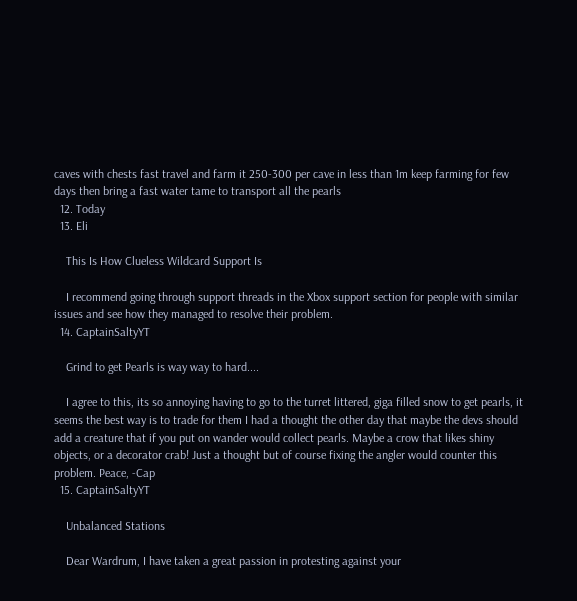caves with chests fast travel and farm it 250-300 per cave in less than 1m keep farming for few days then bring a fast water tame to transport all the pearls
  12. Today
  13. Eli

    This Is How Clueless Wildcard Support Is

    I recommend going through support threads in the Xbox support section for people with similar issues and see how they managed to resolve their problem.
  14. CaptainSaltyYT

    Grind to get Pearls is way way to hard....

    I agree to this, its so annoying having to go to the turret littered, giga filled snow to get pearls, it seems the best way is to trade for them I had a thought the other day that maybe the devs should add a creature that if you put on wander would collect pearls. Maybe a crow that likes shiny objects, or a decorator crab! Just a thought but of course fixing the angler would counter this problem. Peace, -Cap
  15. CaptainSaltyYT

    Unbalanced Stations

    Dear Wardrum, I have taken a great passion in protesting against your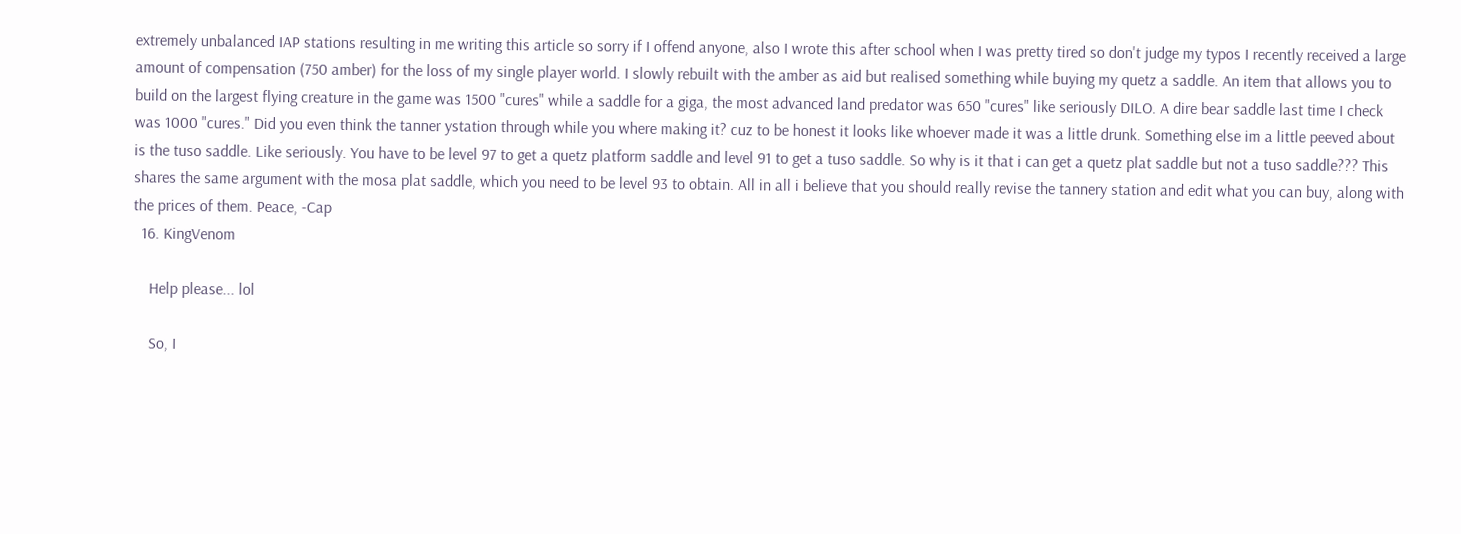extremely unbalanced IAP stations resulting in me writing this article so sorry if I offend anyone, also I wrote this after school when I was pretty tired so don't judge my typos I recently received a large amount of compensation (750 amber) for the loss of my single player world. I slowly rebuilt with the amber as aid but realised something while buying my quetz a saddle. An item that allows you to build on the largest flying creature in the game was 1500 "cures" while a saddle for a giga, the most advanced land predator was 650 "cures" like seriously DILO. A dire bear saddle last time I check was 1000 "cures." Did you even think the tanner ystation through while you where making it? cuz to be honest it looks like whoever made it was a little drunk. Something else im a little peeved about is the tuso saddle. Like seriously. You have to be level 97 to get a quetz platform saddle and level 91 to get a tuso saddle. So why is it that i can get a quetz plat saddle but not a tuso saddle??? This shares the same argument with the mosa plat saddle, which you need to be level 93 to obtain. All in all i believe that you should really revise the tannery station and edit what you can buy, along with the prices of them. Peace, -Cap
  16. KingVenom

    Help please... lol

    So, I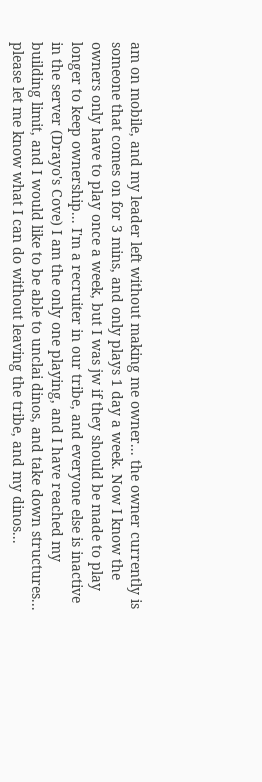am on mobile, and my leader left without making me owner... the owner currently is someone that comes on for 3 mins, and only plays 1 day a week. Now I know the owners only have to play once a week, but I was jw if they should be made to play longer to keep ownership... I'm a recruiter in our tribe, and everyone else is inactive in the server (Drayo's Cove) I am the only one playing, and I have reached my building limit, and I would like to be able to unclai dinos, and take down structures... please let me know what I can do without leaving the tribe, and my dinos...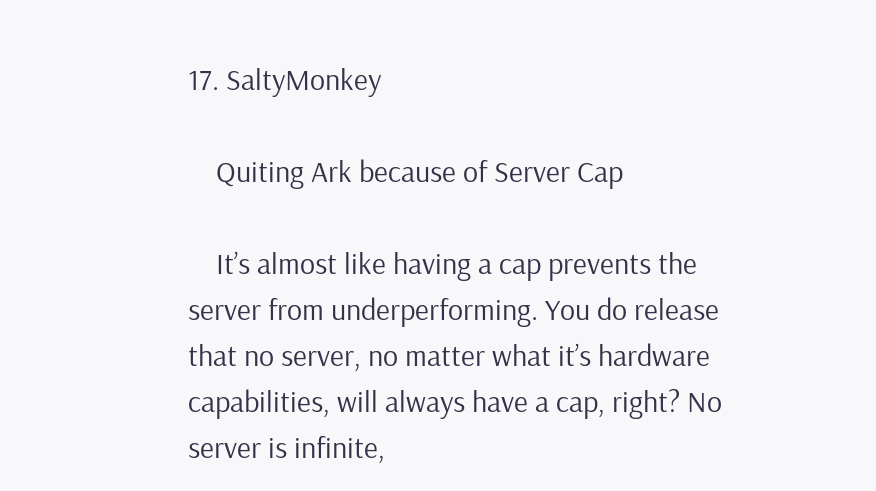17. SaltyMonkey

    Quiting Ark because of Server Cap

    It’s almost like having a cap prevents the server from underperforming. You do release that no server, no matter what it’s hardware capabilities, will always have a cap, right? No server is infinite,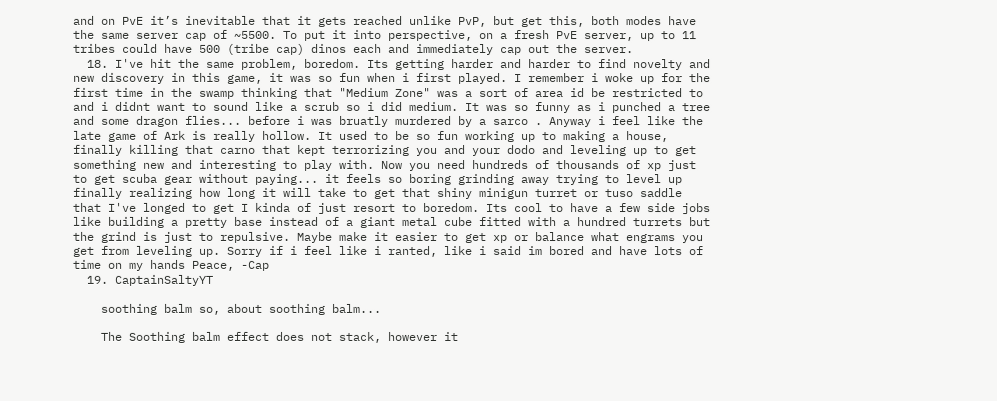and on PvE it’s inevitable that it gets reached unlike PvP, but get this, both modes have the same server cap of ~5500. To put it into perspective, on a fresh PvE server, up to 11 tribes could have 500 (tribe cap) dinos each and immediately cap out the server.
  18. I've hit the same problem, boredom. Its getting harder and harder to find novelty and new discovery in this game, it was so fun when i first played. I remember i woke up for the first time in the swamp thinking that "Medium Zone" was a sort of area id be restricted to and i didnt want to sound like a scrub so i did medium. It was so funny as i punched a tree and some dragon flies... before i was bruatly murdered by a sarco . Anyway i feel like the late game of Ark is really hollow. It used to be so fun working up to making a house, finally killing that carno that kept terrorizing you and your dodo and leveling up to get something new and interesting to play with. Now you need hundreds of thousands of xp just to get scuba gear without paying... it feels so boring grinding away trying to level up finally realizing how long it will take to get that shiny minigun turret or tuso saddle that I've longed to get I kinda of just resort to boredom. Its cool to have a few side jobs like building a pretty base instead of a giant metal cube fitted with a hundred turrets but the grind is just to repulsive. Maybe make it easier to get xp or balance what engrams you get from leveling up. Sorry if i feel like i ranted, like i said im bored and have lots of time on my hands Peace, -Cap
  19. CaptainSaltyYT

    soothing balm so, about soothing balm...

    The Soothing balm effect does not stack, however it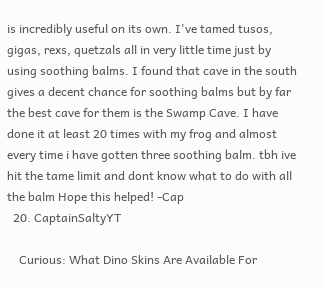is incredibly useful on its own. I've tamed tusos, gigas, rexs, quetzals all in very little time just by using soothing balms. I found that cave in the south gives a decent chance for soothing balms but by far the best cave for them is the Swamp Cave. I have done it at least 20 times with my frog and almost every time i have gotten three soothing balm. tbh ive hit the tame limit and dont know what to do with all the balm Hope this helped! -Cap
  20. CaptainSaltyYT

    Curious: What Dino Skins Are Available For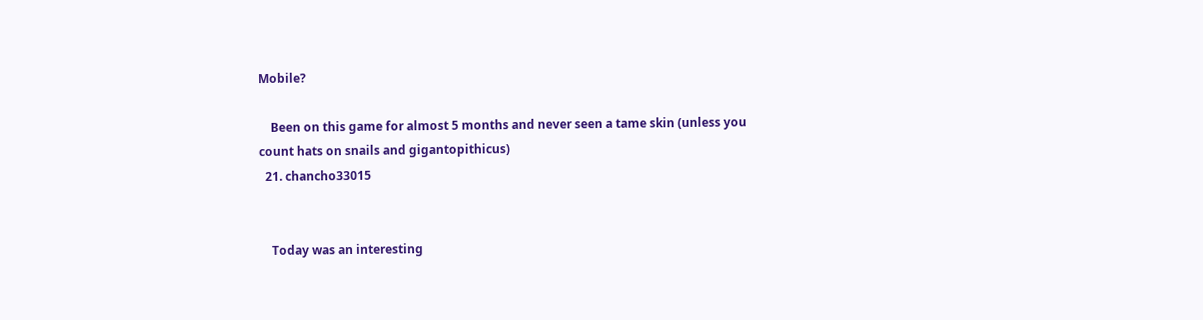Mobile?

    Been on this game for almost 5 months and never seen a tame skin (unless you count hats on snails and gigantopithicus)
  21. chancho33015


    Today was an interesting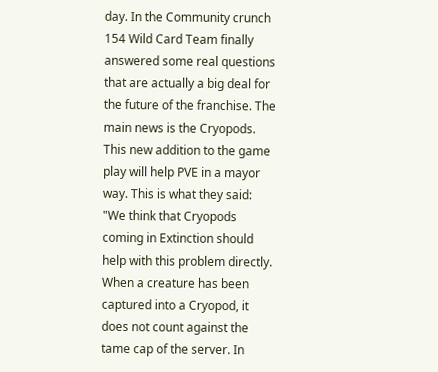day. In the Community crunch 154 Wild Card Team finally answered some real questions that are actually a big deal for the future of the franchise. The main news is the Cryopods. This new addition to the game play will help PVE in a mayor way. This is what they said: "We think that Cryopods coming in Extinction should help with this problem directly. When a creature has been captured into a Cryopod, it does not count against the tame cap of the server. In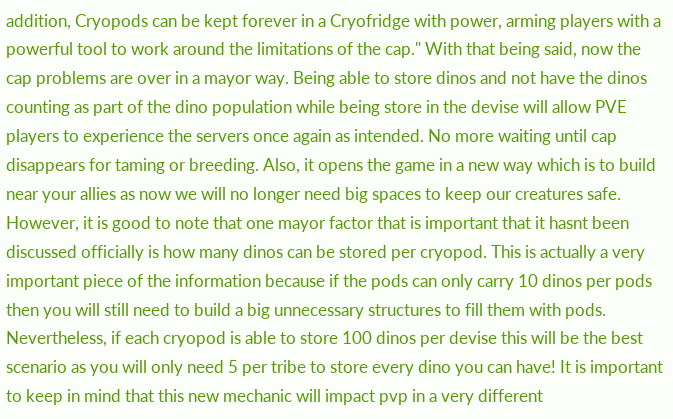addition, Cryopods can be kept forever in a Cryofridge with power, arming players with a powerful tool to work around the limitations of the cap." With that being said, now the cap problems are over in a mayor way. Being able to store dinos and not have the dinos counting as part of the dino population while being store in the devise will allow PVE players to experience the servers once again as intended. No more waiting until cap disappears for taming or breeding. Also, it opens the game in a new way which is to build near your allies as now we will no longer need big spaces to keep our creatures safe. However, it is good to note that one mayor factor that is important that it hasnt been discussed officially is how many dinos can be stored per cryopod. This is actually a very important piece of the information because if the pods can only carry 10 dinos per pods then you will still need to build a big unnecessary structures to fill them with pods. Nevertheless, if each cryopod is able to store 100 dinos per devise this will be the best scenario as you will only need 5 per tribe to store every dino you can have! It is important to keep in mind that this new mechanic will impact pvp in a very different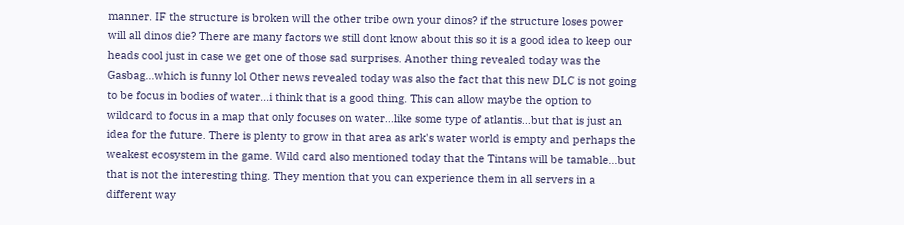manner. IF the structure is broken will the other tribe own your dinos? if the structure loses power will all dinos die? There are many factors we still dont know about this so it is a good idea to keep our heads cool just in case we get one of those sad surprises. Another thing revealed today was the Gasbag...which is funny lol Other news revealed today was also the fact that this new DLC is not going to be focus in bodies of water...i think that is a good thing. This can allow maybe the option to wildcard to focus in a map that only focuses on water...like some type of atlantis...but that is just an idea for the future. There is plenty to grow in that area as ark's water world is empty and perhaps the weakest ecosystem in the game. Wild card also mentioned today that the Tintans will be tamable...but that is not the interesting thing. They mention that you can experience them in all servers in a different way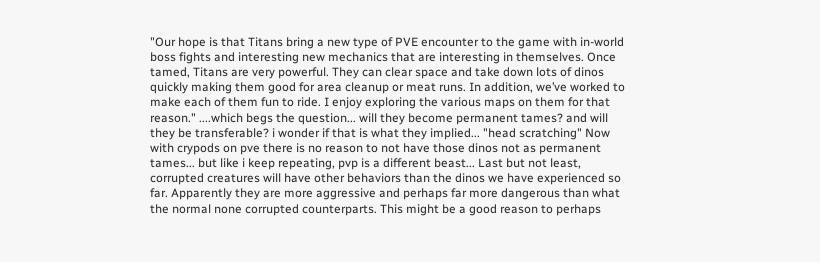"Our hope is that Titans bring a new type of PVE encounter to the game with in-world boss fights and interesting new mechanics that are interesting in themselves. Once tamed, Titans are very powerful. They can clear space and take down lots of dinos quickly making them good for area cleanup or meat runs. In addition, we’ve worked to make each of them fun to ride. I enjoy exploring the various maps on them for that reason." ....which begs the question... will they become permanent tames? and will they be transferable? i wonder if that is what they implied... "head scratching" Now with crypods on pve there is no reason to not have those dinos not as permanent tames... but like i keep repeating, pvp is a different beast... Last but not least, corrupted creatures will have other behaviors than the dinos we have experienced so far. Apparently they are more aggressive and perhaps far more dangerous than what the normal none corrupted counterparts. This might be a good reason to perhaps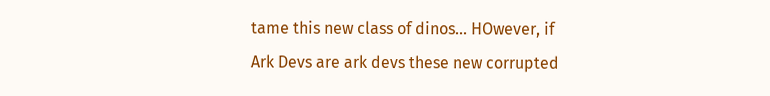tame this new class of dinos... HOwever, if Ark Devs are ark devs these new corrupted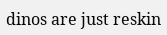dinos are just reskin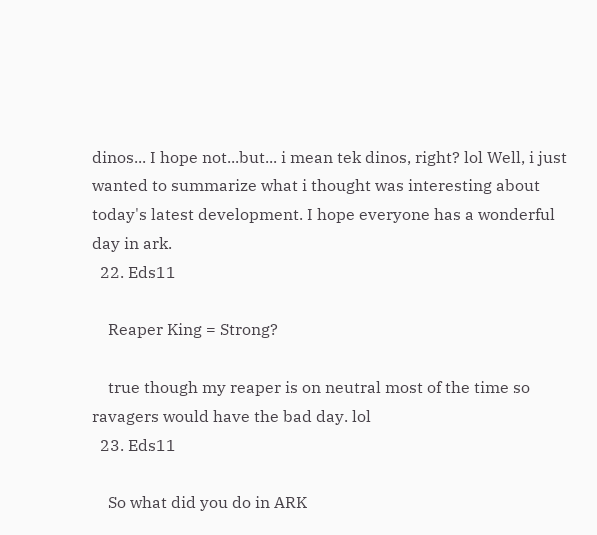dinos... I hope not...but... i mean tek dinos, right? lol Well, i just wanted to summarize what i thought was interesting about today's latest development. I hope everyone has a wonderful day in ark.
  22. Eds11

    Reaper King = Strong?

    true though my reaper is on neutral most of the time so ravagers would have the bad day. lol
  23. Eds11

    So what did you do in ARK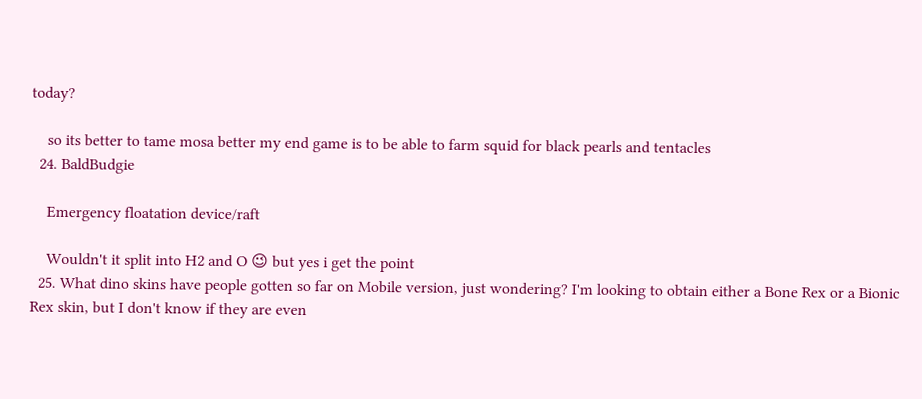today?

    so its better to tame mosa better my end game is to be able to farm squid for black pearls and tentacles
  24. BaldBudgie

    Emergency floatation device/raft

    Wouldn't it split into H2 and O 😉 but yes i get the point
  25. What dino skins have people gotten so far on Mobile version, just wondering? I'm looking to obtain either a Bone Rex or a Bionic Rex skin, but I don't know if they are even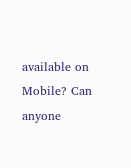available on Mobile? Can anyone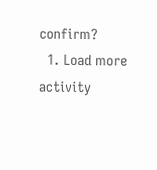confirm?
  1. Load more activity